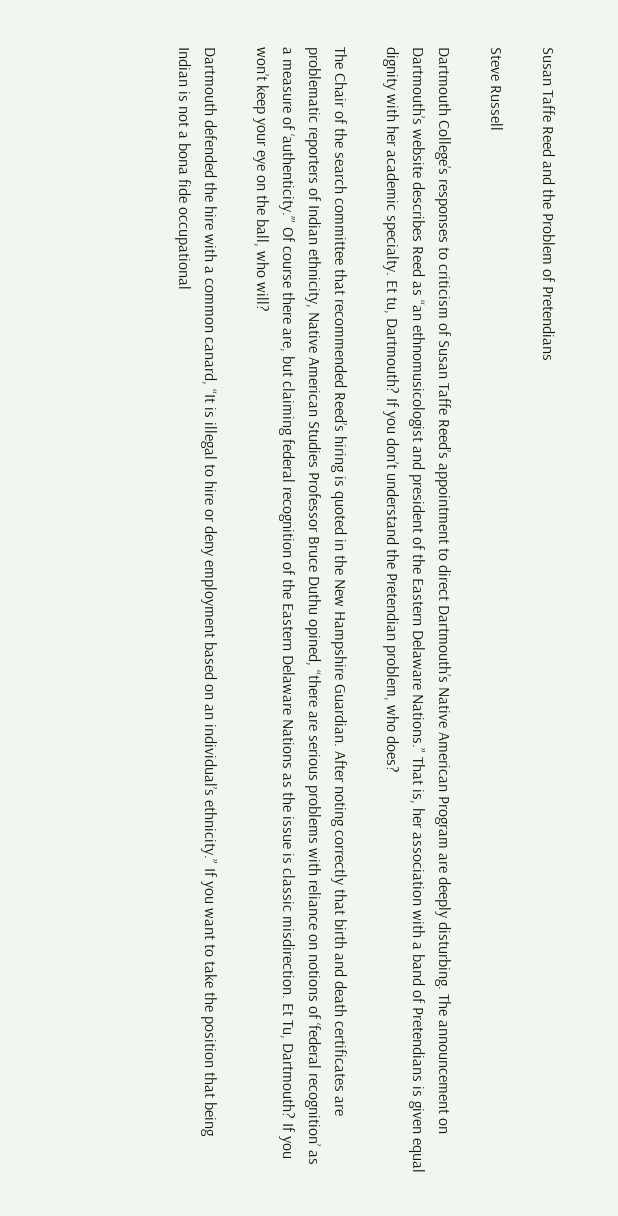Susan Taffe Reed and the Problem of Pretendians

Steve Russell

Dartmouth College’s responses to criticism of Susan Taffe Reed’s appointment to direct Dartmouth’s Native American Program are deeply disturbing. The announcement on Dartmouth’s website describes Reed as “an ethnomusicologist and president of the Eastern Delaware Nations.” That is, her association with a band of Pretendians is given equal dignity with her academic specialty. Et tu, Dartmouth? If you don’t understand the Pretendian problem, who does?

The Chair of the search committee that recommended Reed’s hiring is quoted in the New Hampshire Guardian. After noting correctly that birth and death certificates are problematic reporters of Indian ethnicity, Native American Studies Professor Bruce Duthu opined, “there are serious problems with reliance on notions of ‘federal recognition’ as a measure of ‘authenticity.’” Of course there are, but claiming federal recognition of the Eastern Delaware Nations as the issue is classic misdirection. Et Tu, Dartmouth? If you won’t keep your eye on the ball, who will?

Dartmouth defended the hire with a common canard, “It is illegal to hire or deny employment based on an individual’s ethnicity.” If you want to take the position that being Indian is not a bona fide occupational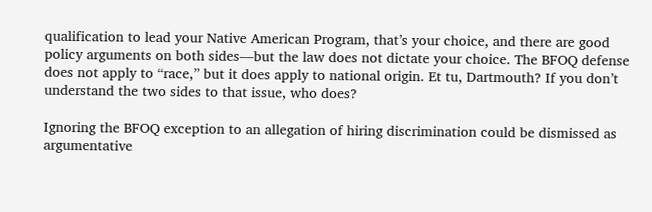qualification to lead your Native American Program, that’s your choice, and there are good policy arguments on both sides—but the law does not dictate your choice. The BFOQ defense does not apply to “race,” but it does apply to national origin. Et tu, Dartmouth? If you don’t understand the two sides to that issue, who does?

Ignoring the BFOQ exception to an allegation of hiring discrimination could be dismissed as argumentative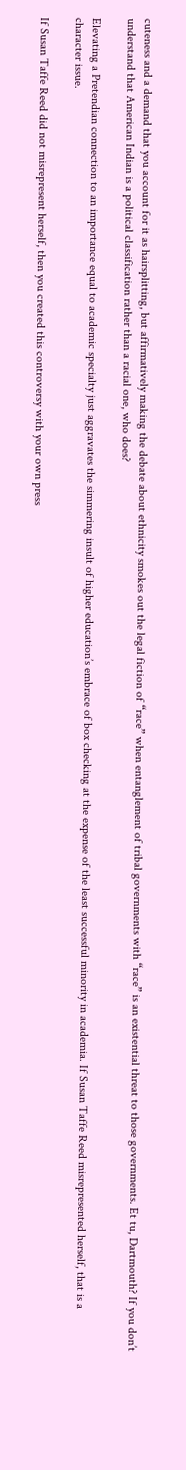cuteness and a demand that you account for it as hairsplitting, but affirmatively making the debate about ethnicity smokes out the legal fiction of “race” when entanglement of tribal governments with “race” is an existential threat to those governments. Et tu, Dartmouth? If you don’t understand that American Indian is a political classification rather than a racial one, who does?

Elevating a Pretendian connection to an importance equal to academic specialty just aggravates the simmering insult of higher education’s embrace of box checking at the expense of the least successful minority in academia. If Susan Taffe Reed misrepresented herself, that is a character issue.

If Susan Taffe Reed did not misrepresent herself, then you created this controversy with your own press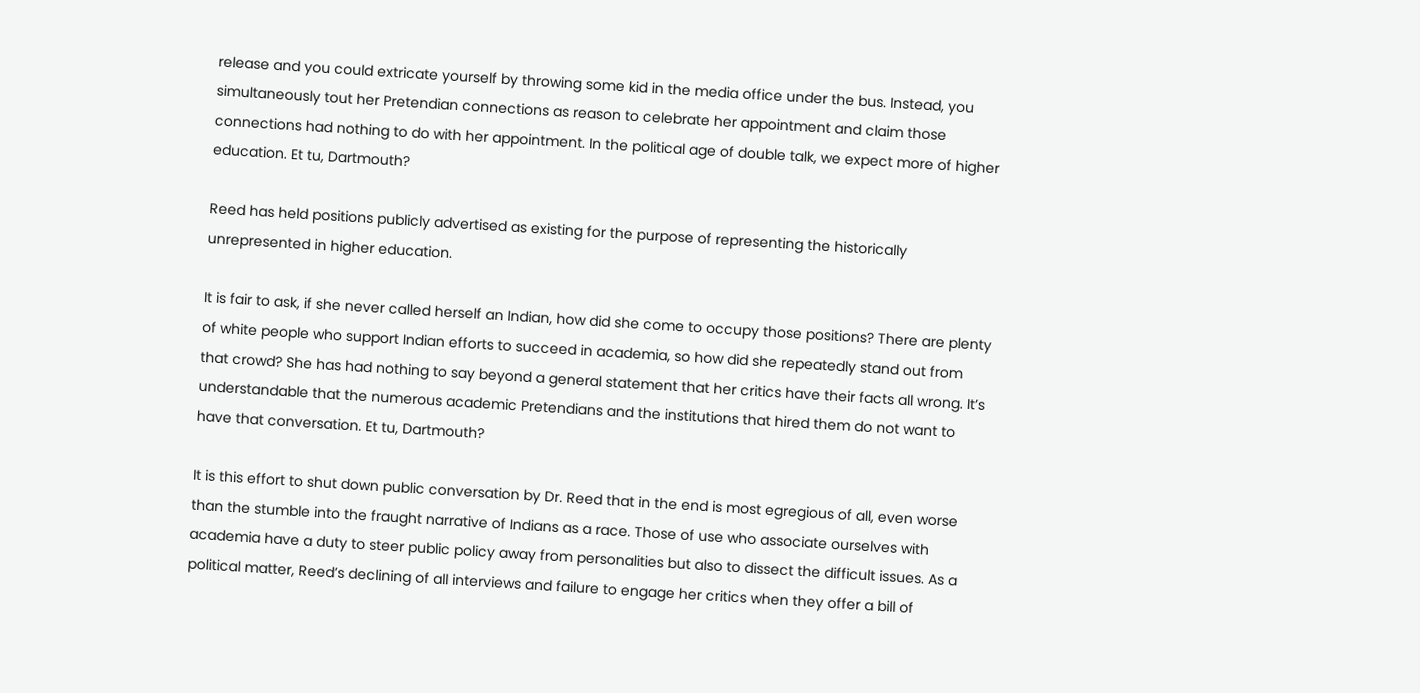release and you could extricate yourself by throwing some kid in the media office under the bus. Instead, you simultaneously tout her Pretendian connections as reason to celebrate her appointment and claim those connections had nothing to do with her appointment. In the political age of double talk, we expect more of higher education. Et tu, Dartmouth?

Reed has held positions publicly advertised as existing for the purpose of representing the historically unrepresented in higher education.

It is fair to ask, if she never called herself an Indian, how did she come to occupy those positions? There are plenty of white people who support Indian efforts to succeed in academia, so how did she repeatedly stand out from that crowd? She has had nothing to say beyond a general statement that her critics have their facts all wrong. It’s understandable that the numerous academic Pretendians and the institutions that hired them do not want to have that conversation. Et tu, Dartmouth?

It is this effort to shut down public conversation by Dr. Reed that in the end is most egregious of all, even worse than the stumble into the fraught narrative of Indians as a race. Those of use who associate ourselves with academia have a duty to steer public policy away from personalities but also to dissect the difficult issues. As a political matter, Reed’s declining of all interviews and failure to engage her critics when they offer a bill of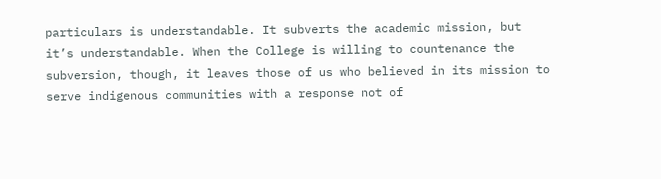particulars is understandable. It subverts the academic mission, but it’s understandable. When the College is willing to countenance the subversion, though, it leaves those of us who believed in its mission to serve indigenous communities with a response not of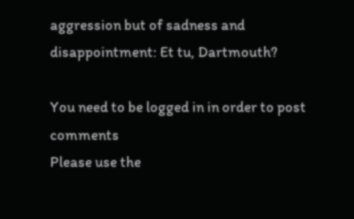aggression but of sadness and disappointment: Et tu, Dartmouth?

You need to be logged in in order to post comments
Please use the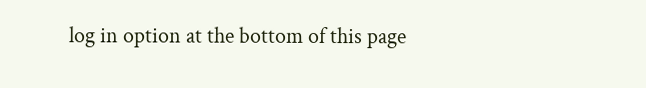log in option at the bottom of this page